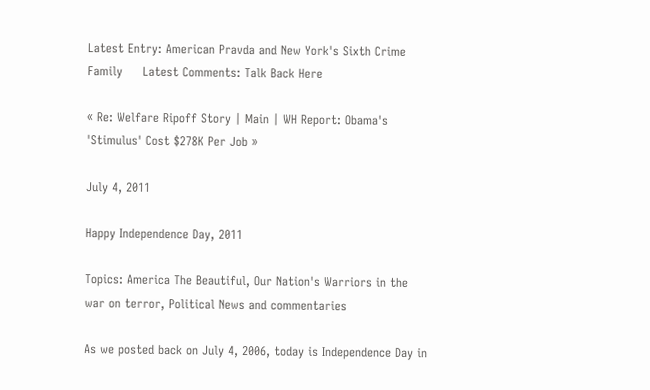Latest Entry: American Pravda and New York's Sixth Crime Family     Latest Comments: Talk Back Here

« Re: Welfare Ripoff Story | Main | WH Report: Obama's 'Stimulus' Cost $278K Per Job »

July 4, 2011

Happy Independence Day, 2011

Topics: America The Beautiful, Our Nation's Warriors in the war on terror, Political News and commentaries

As we posted back on July 4, 2006, today is Independence Day in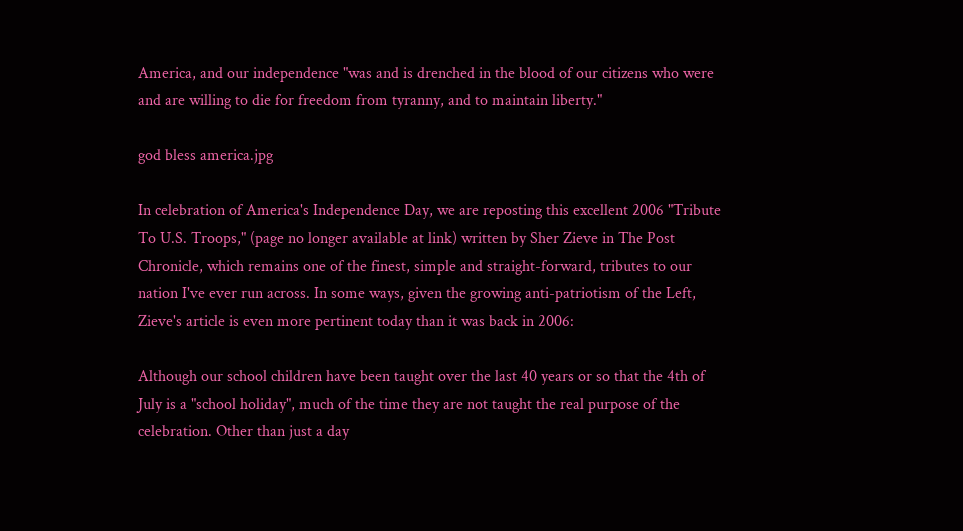America, and our independence "was and is drenched in the blood of our citizens who were and are willing to die for freedom from tyranny, and to maintain liberty."

god bless america.jpg

In celebration of America's Independence Day, we are reposting this excellent 2006 "Tribute To U.S. Troops," (page no longer available at link) written by Sher Zieve in The Post Chronicle, which remains one of the finest, simple and straight-forward, tributes to our nation I've ever run across. In some ways, given the growing anti-patriotism of the Left, Zieve's article is even more pertinent today than it was back in 2006:

Although our school children have been taught over the last 40 years or so that the 4th of July is a "school holiday", much of the time they are not taught the real purpose of the celebration. Other than just a day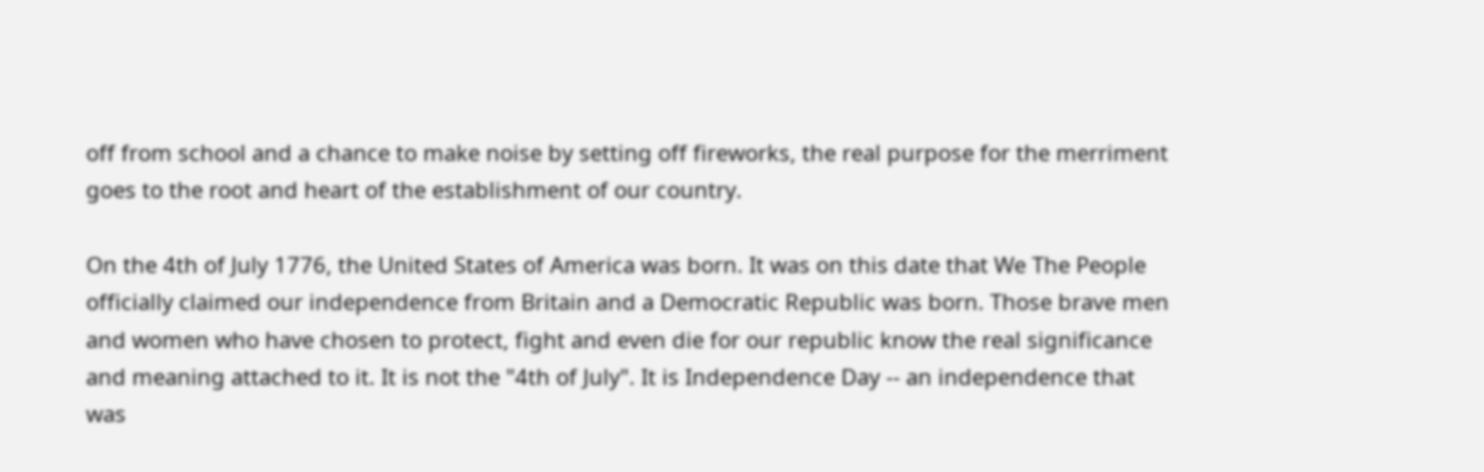off from school and a chance to make noise by setting off fireworks, the real purpose for the merriment goes to the root and heart of the establishment of our country.

On the 4th of July 1776, the United States of America was born. It was on this date that We The People officially claimed our independence from Britain and a Democratic Republic was born. Those brave men and women who have chosen to protect, fight and even die for our republic know the real significance and meaning attached to it. It is not the "4th of July". It is Independence Day -- an independence that was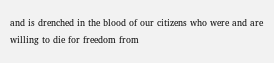and is drenched in the blood of our citizens who were and are willing to die for freedom from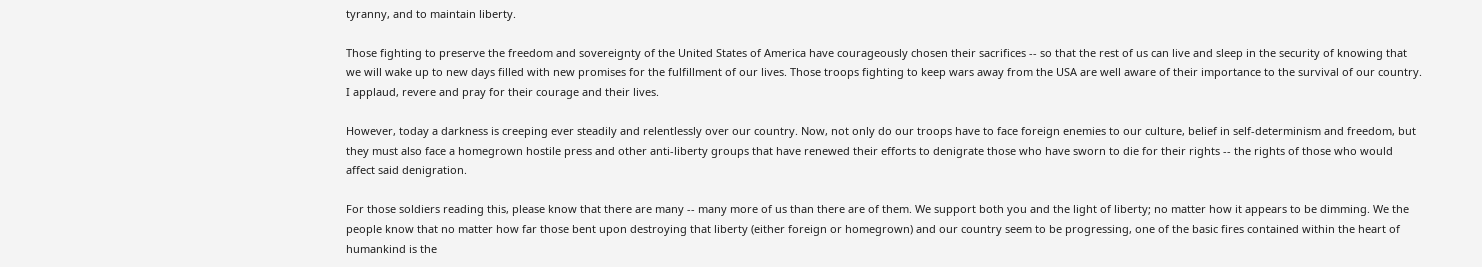tyranny, and to maintain liberty.

Those fighting to preserve the freedom and sovereignty of the United States of America have courageously chosen their sacrifices -- so that the rest of us can live and sleep in the security of knowing that we will wake up to new days filled with new promises for the fulfillment of our lives. Those troops fighting to keep wars away from the USA are well aware of their importance to the survival of our country. I applaud, revere and pray for their courage and their lives.

However, today a darkness is creeping ever steadily and relentlessly over our country. Now, not only do our troops have to face foreign enemies to our culture, belief in self-determinism and freedom, but they must also face a homegrown hostile press and other anti-liberty groups that have renewed their efforts to denigrate those who have sworn to die for their rights -- the rights of those who would affect said denigration.

For those soldiers reading this, please know that there are many -- many more of us than there are of them. We support both you and the light of liberty; no matter how it appears to be dimming. We the people know that no matter how far those bent upon destroying that liberty (either foreign or homegrown) and our country seem to be progressing, one of the basic fires contained within the heart of humankind is the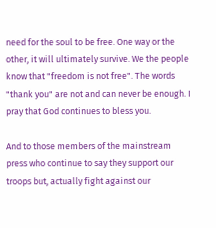need for the soul to be free. One way or the other, it will ultimately survive. We the people know that "freedom is not free". The words "thank you" are not and can never be enough. I pray that God continues to bless you.

And to those members of the mainstream press who continue to say they support our troops but, actually fight against our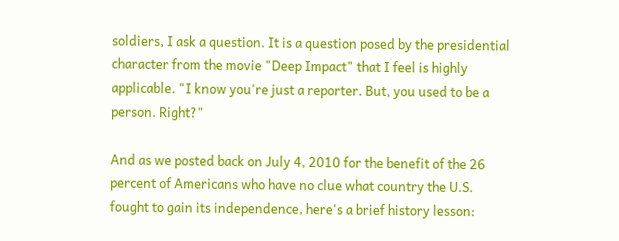soldiers, I ask a question. It is a question posed by the presidential character from the movie "Deep Impact" that I feel is highly applicable. "I know you're just a reporter. But, you used to be a person. Right?"

And as we posted back on July 4, 2010 for the benefit of the 26 percent of Americans who have no clue what country the U.S. fought to gain its independence, here's a brief history lesson: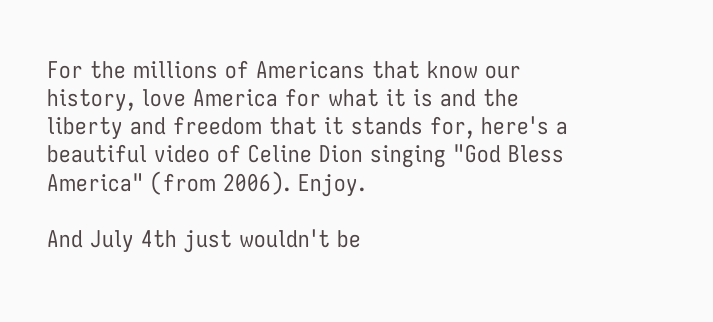For the millions of Americans that know our history, love America for what it is and the liberty and freedom that it stands for, here's a beautiful video of Celine Dion singing "God Bless America" (from 2006). Enjoy.

And July 4th just wouldn't be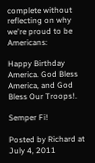complete without reflecting on why we're proud to be Americans:

Happy Birthday America. God Bless America, and God Bless Our Troops!.

Semper Fi!

Posted by Richard at July 4, 2011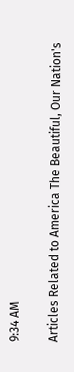9:34 AM

Articles Related to America The Beautiful, Our Nation's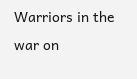Warriors in the war on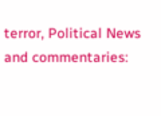terror, Political News and commentaries: